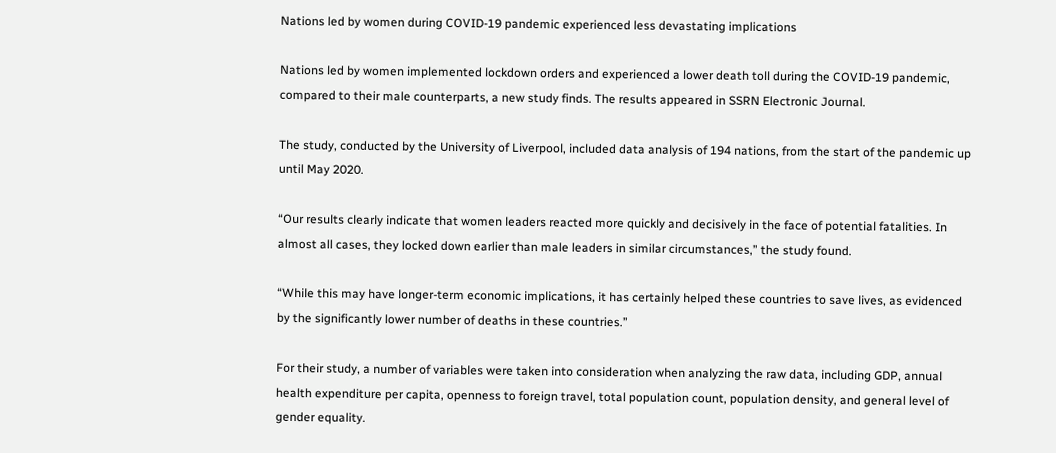Nations led by women during COVID-19 pandemic experienced less devastating implications

Nations led by women implemented lockdown orders and experienced a lower death toll during the COVID-19 pandemic, compared to their male counterparts, a new study finds. The results appeared in SSRN Electronic Journal.

The study, conducted by the University of Liverpool, included data analysis of 194 nations, from the start of the pandemic up until May 2020.

“Our results clearly indicate that women leaders reacted more quickly and decisively in the face of potential fatalities. In almost all cases, they locked down earlier than male leaders in similar circumstances,” the study found.

“While this may have longer-term economic implications, it has certainly helped these countries to save lives, as evidenced by the significantly lower number of deaths in these countries.”

For their study, a number of variables were taken into consideration when analyzing the raw data, including GDP, annual health expenditure per capita, openness to foreign travel, total population count, population density, and general level of gender equality.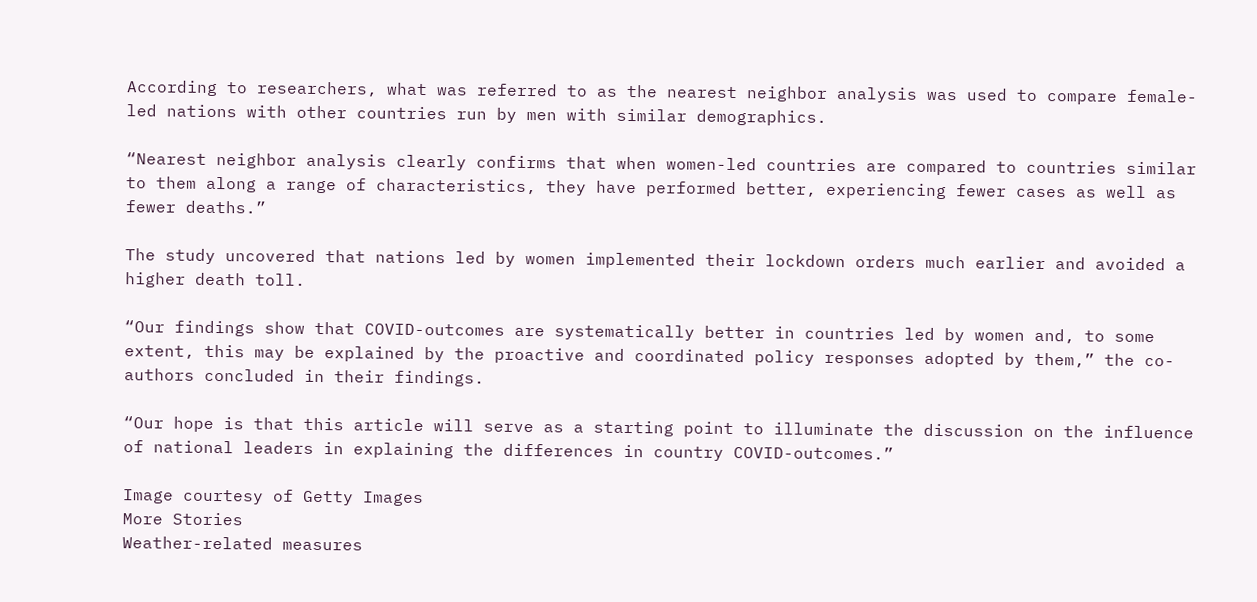According to researchers, what was referred to as the nearest neighbor analysis was used to compare female-led nations with other countries run by men with similar demographics.

“Nearest neighbor analysis clearly confirms that when women-led countries are compared to countries similar to them along a range of characteristics, they have performed better, experiencing fewer cases as well as fewer deaths.”

The study uncovered that nations led by women implemented their lockdown orders much earlier and avoided a higher death toll.

“Our findings show that COVID-outcomes are systematically better in countries led by women and, to some extent, this may be explained by the proactive and coordinated policy responses adopted by them,” the co-authors concluded in their findings.

“Our hope is that this article will serve as a starting point to illuminate the discussion on the influence of national leaders in explaining the differences in country COVID-outcomes.”

Image courtesy of Getty Images
More Stories
Weather-related measures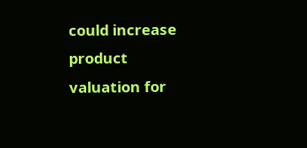could increase product valuation for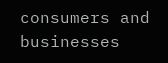consumers and businesses